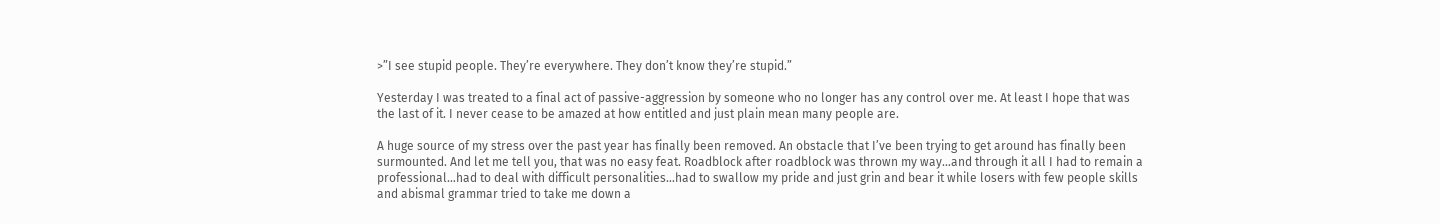>”I see stupid people. They’re everywhere. They don’t know they’re stupid.”

Yesterday I was treated to a final act of passive-aggression by someone who no longer has any control over me. At least I hope that was the last of it. I never cease to be amazed at how entitled and just plain mean many people are.

A huge source of my stress over the past year has finally been removed. An obstacle that I’ve been trying to get around has finally been surmounted. And let me tell you, that was no easy feat. Roadblock after roadblock was thrown my way…and through it all I had to remain a professional…had to deal with difficult personalities…had to swallow my pride and just grin and bear it while losers with few people skills and abismal grammar tried to take me down a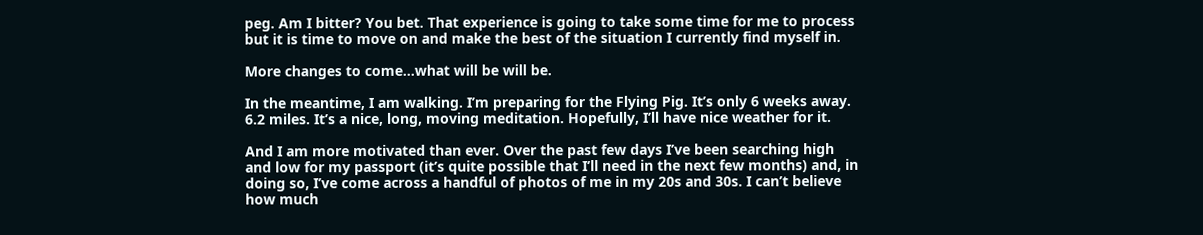peg. Am I bitter? You bet. That experience is going to take some time for me to process but it is time to move on and make the best of the situation I currently find myself in.

More changes to come…what will be will be.

In the meantime, I am walking. I’m preparing for the Flying Pig. It’s only 6 weeks away. 6.2 miles. It’s a nice, long, moving meditation. Hopefully, I’ll have nice weather for it.

And I am more motivated than ever. Over the past few days I’ve been searching high and low for my passport (it’s quite possible that I’ll need in the next few months) and, in doing so, I’ve come across a handful of photos of me in my 20s and 30s. I can’t believe how much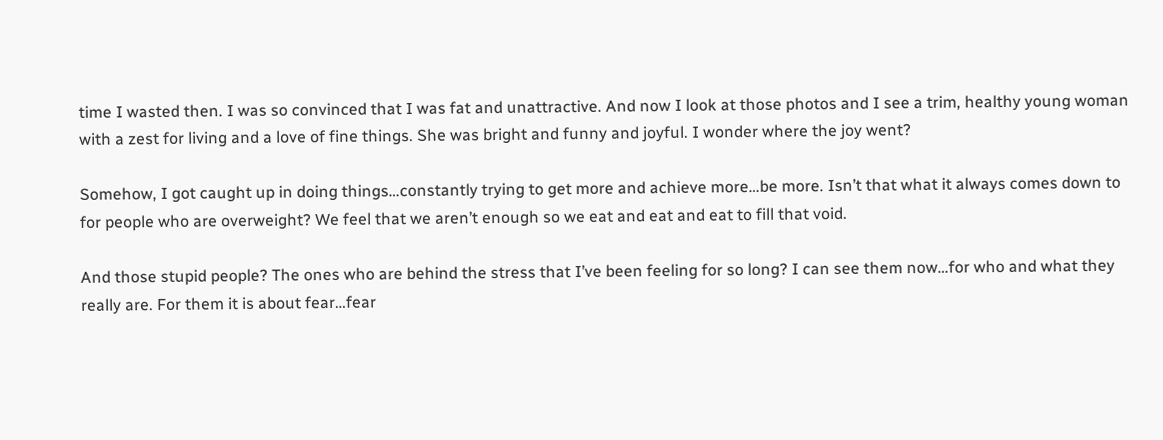time I wasted then. I was so convinced that I was fat and unattractive. And now I look at those photos and I see a trim, healthy young woman with a zest for living and a love of fine things. She was bright and funny and joyful. I wonder where the joy went?

Somehow, I got caught up in doing things…constantly trying to get more and achieve more…be more. Isn’t that what it always comes down to for people who are overweight? We feel that we aren’t enough so we eat and eat and eat to fill that void.

And those stupid people? The ones who are behind the stress that I’ve been feeling for so long? I can see them now…for who and what they really are. For them it is about fear…fear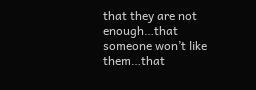that they are not enough…that someone won’t like them…that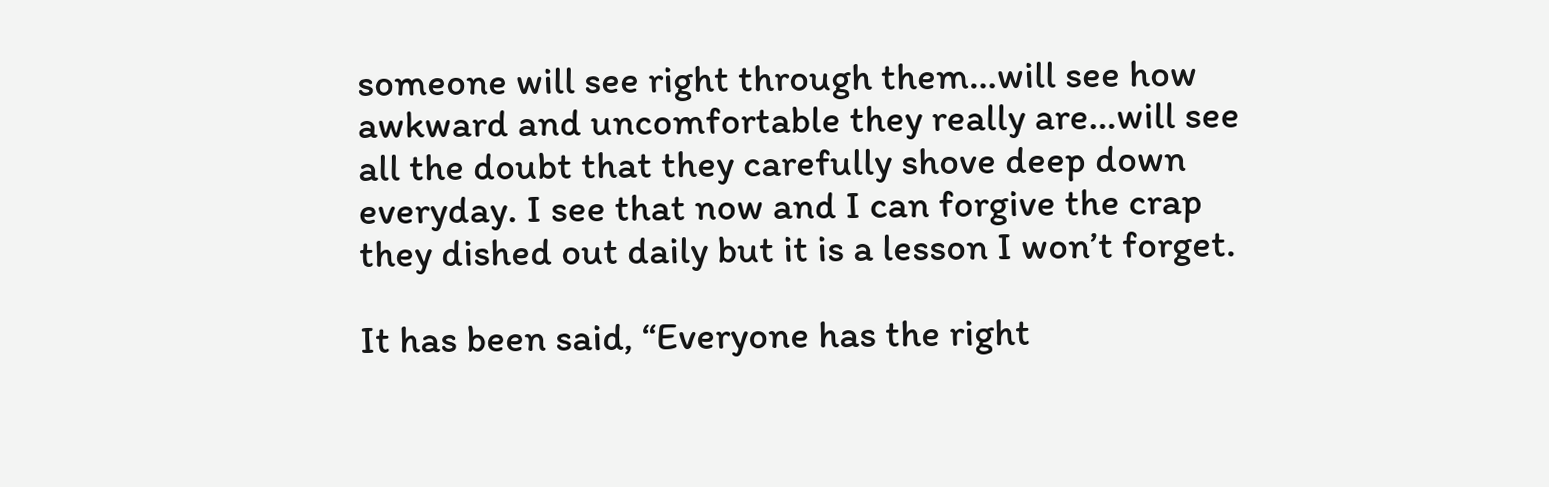someone will see right through them…will see how awkward and uncomfortable they really are…will see all the doubt that they carefully shove deep down everyday. I see that now and I can forgive the crap they dished out daily but it is a lesson I won’t forget.

It has been said, “Everyone has the right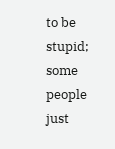to be stupid; some people just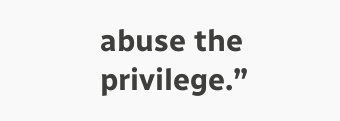abuse the privilege.”